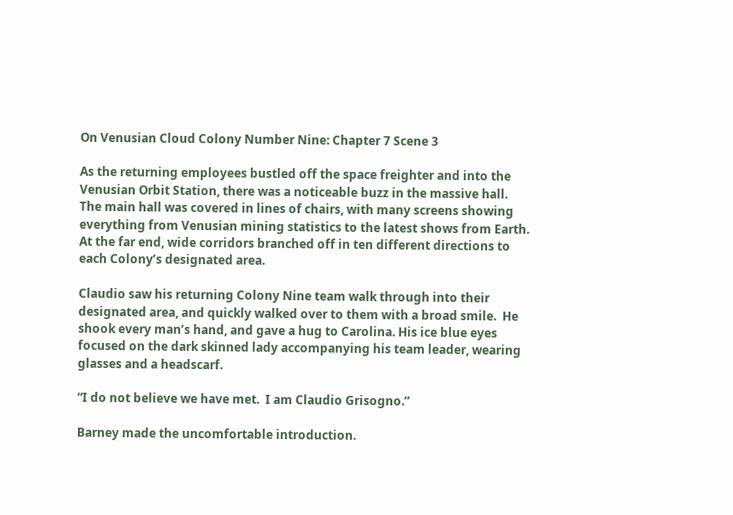On Venusian Cloud Colony Number Nine: Chapter 7 Scene 3

As the returning employees bustled off the space freighter and into the Venusian Orbit Station, there was a noticeable buzz in the massive hall.  The main hall was covered in lines of chairs, with many screens showing everything from Venusian mining statistics to the latest shows from Earth.  At the far end, wide corridors branched off in ten different directions to each Colony’s designated area.

Claudio saw his returning Colony Nine team walk through into their designated area, and quickly walked over to them with a broad smile.  He shook every man’s hand, and gave a hug to Carolina. His ice blue eyes focused on the dark skinned lady accompanying his team leader, wearing glasses and a headscarf.

“I do not believe we have met.  I am Claudio Grisogno.”

Barney made the uncomfortable introduction.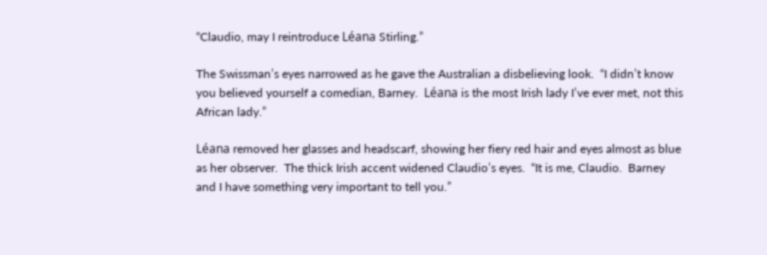“Claudio, may I reintroduce Léana Stirling.”

The Swissman’s eyes narrowed as he gave the Australian a disbelieving look.  “I didn’t know you believed yourself a comedian, Barney.  Léana is the most Irish lady I’ve ever met, not this African lady.”

Léana removed her glasses and headscarf, showing her fiery red hair and eyes almost as blue as her observer.  The thick Irish accent widened Claudio’s eyes.  “It is me, Claudio.  Barney and I have something very important to tell you.”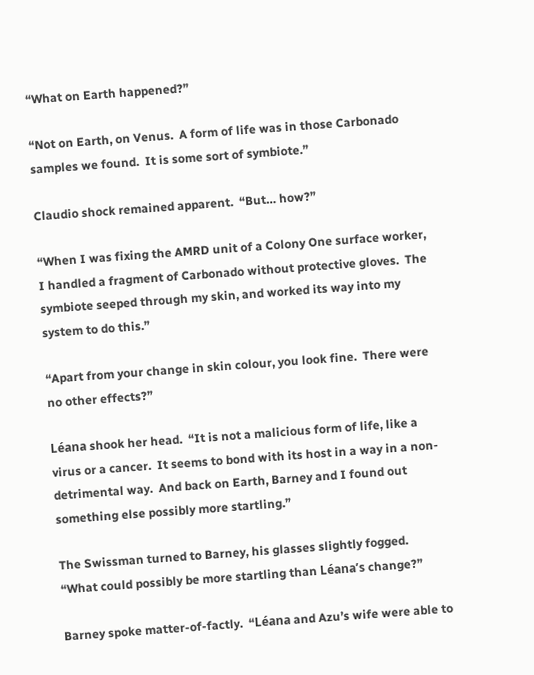“What on Earth happened?”

“Not on Earth, on Venus.  A form of life was in those Carbonado samples we found.  It is some sort of symbiote.”

Claudio shock remained apparent.  “But… how?”

“When I was fixing the AMRD unit of a Colony One surface worker, I handled a fragment of Carbonado without protective gloves.  The symbiote seeped through my skin, and worked its way into my system to do this.”

“Apart from your change in skin colour, you look fine.  There were no other effects?”

Léana shook her head.  “It is not a malicious form of life, like a virus or a cancer.  It seems to bond with its host in a way in a non-detrimental way.  And back on Earth, Barney and I found out something else possibly more startling.”

The Swissman turned to Barney, his glasses slightly fogged.  “What could possibly be more startling than Léana’s change?”

Barney spoke matter-of-factly.  “Léana and Azu’s wife were able to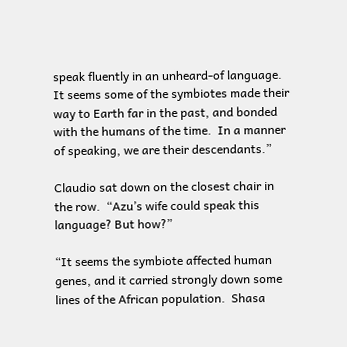speak fluently in an unheard-of language.  It seems some of the symbiotes made their way to Earth far in the past, and bonded with the humans of the time.  In a manner of speaking, we are their descendants.”

Claudio sat down on the closest chair in the row.  “Azu’s wife could speak this language? But how?”

“It seems the symbiote affected human genes, and it carried strongly down some lines of the African population.  Shasa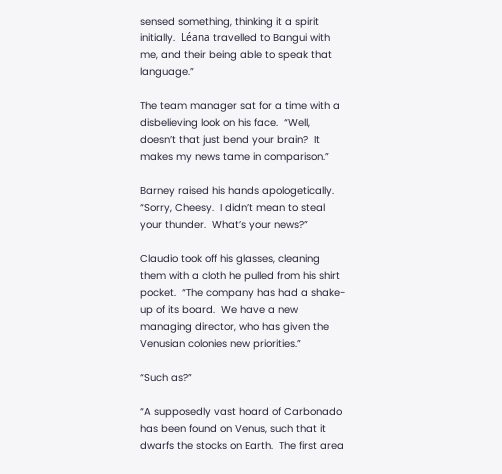sensed something, thinking it a spirit initially.  Léana travelled to Bangui with me, and their being able to speak that language.”

The team manager sat for a time with a disbelieving look on his face.  “Well, doesn’t that just bend your brain?  It makes my news tame in comparison.”

Barney raised his hands apologetically.  “Sorry, Cheesy.  I didn’t mean to steal your thunder.  What’s your news?”

Claudio took off his glasses, cleaning them with a cloth he pulled from his shirt pocket.  “The company has had a shake-up of its board.  We have a new managing director, who has given the Venusian colonies new priorities.”

“Such as?”

“A supposedly vast hoard of Carbonado has been found on Venus, such that it dwarfs the stocks on Earth.  The first area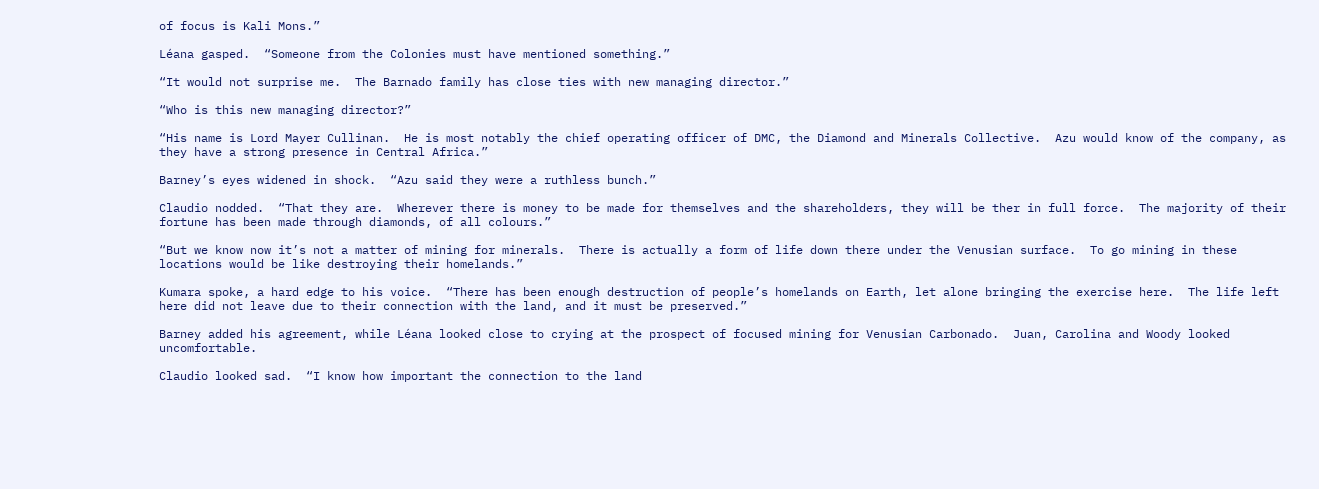of focus is Kali Mons.”

Léana gasped.  “Someone from the Colonies must have mentioned something.”

“It would not surprise me.  The Barnado family has close ties with new managing director.”

“Who is this new managing director?”

“His name is Lord Mayer Cullinan.  He is most notably the chief operating officer of DMC, the Diamond and Minerals Collective.  Azu would know of the company, as they have a strong presence in Central Africa.”

Barney’s eyes widened in shock.  “Azu said they were a ruthless bunch.”

Claudio nodded.  “That they are.  Wherever there is money to be made for themselves and the shareholders, they will be ther in full force.  The majority of their fortune has been made through diamonds, of all colours.”

“But we know now it’s not a matter of mining for minerals.  There is actually a form of life down there under the Venusian surface.  To go mining in these locations would be like destroying their homelands.”

Kumara spoke, a hard edge to his voice.  “There has been enough destruction of people’s homelands on Earth, let alone bringing the exercise here.  The life left here did not leave due to their connection with the land, and it must be preserved.”

Barney added his agreement, while Léana looked close to crying at the prospect of focused mining for Venusian Carbonado.  Juan, Carolina and Woody looked uncomfortable.

Claudio looked sad.  “I know how important the connection to the land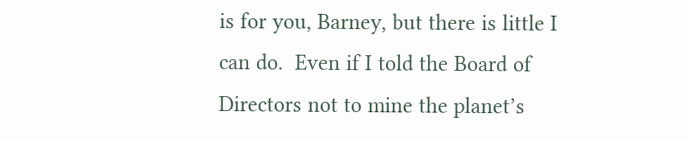is for you, Barney, but there is little I can do.  Even if I told the Board of Directors not to mine the planet’s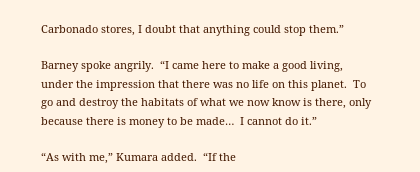Carbonado stores, I doubt that anything could stop them.”

Barney spoke angrily.  “I came here to make a good living, under the impression that there was no life on this planet.  To go and destroy the habitats of what we now know is there, only because there is money to be made…  I cannot do it.”

“As with me,” Kumara added.  “If the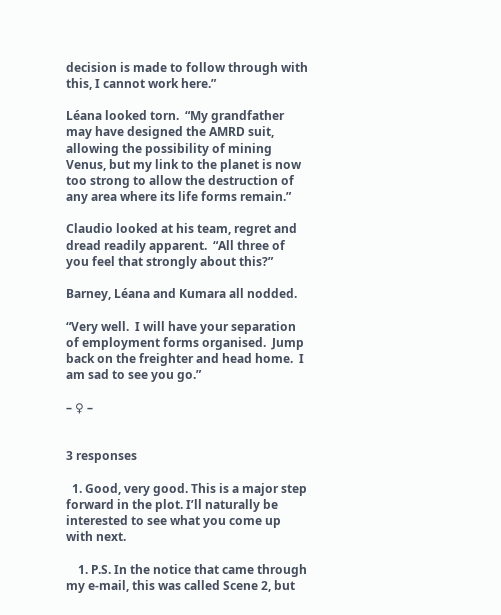decision is made to follow through with this, I cannot work here.”

Léana looked torn.  “My grandfather may have designed the AMRD suit, allowing the possibility of mining Venus, but my link to the planet is now too strong to allow the destruction of any area where its life forms remain.”

Claudio looked at his team, regret and dread readily apparent.  “All three of you feel that strongly about this?”

Barney, Léana and Kumara all nodded.

“Very well.  I will have your separation of employment forms organised.  Jump back on the freighter and head home.  I am sad to see you go.”

– ♀ –


3 responses

  1. Good, very good. This is a major step forward in the plot. I’ll naturally be interested to see what you come up with next.

    1. P.S. In the notice that came through my e-mail, this was called Scene 2, but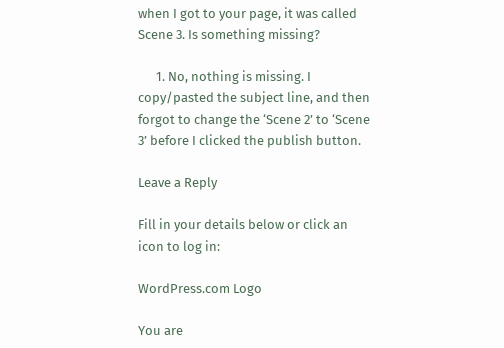when I got to your page, it was called Scene 3. Is something missing?

      1. No, nothing is missing. I copy/pasted the subject line, and then forgot to change the ‘Scene 2’ to ‘Scene 3’ before I clicked the publish button.

Leave a Reply

Fill in your details below or click an icon to log in:

WordPress.com Logo

You are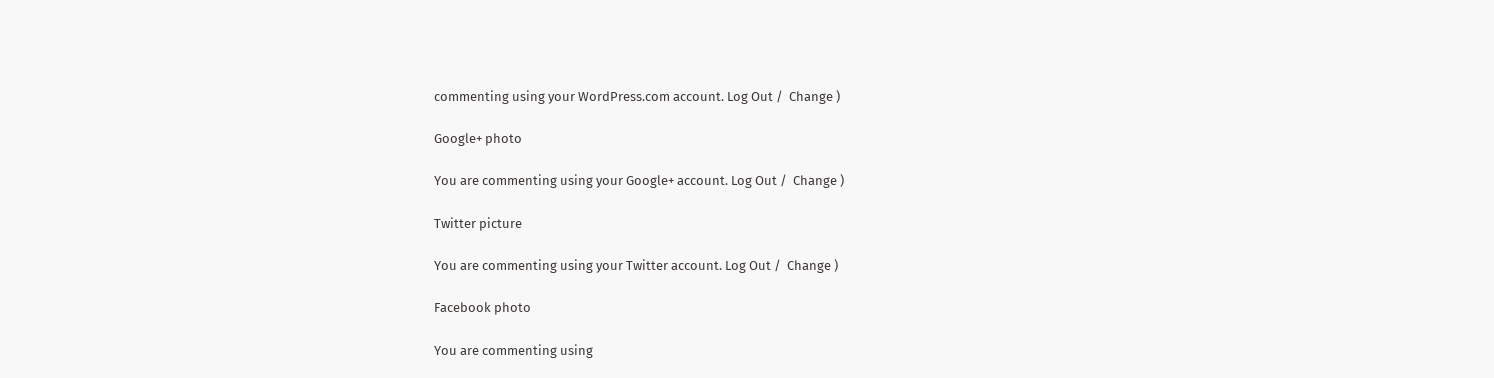commenting using your WordPress.com account. Log Out /  Change )

Google+ photo

You are commenting using your Google+ account. Log Out /  Change )

Twitter picture

You are commenting using your Twitter account. Log Out /  Change )

Facebook photo

You are commenting using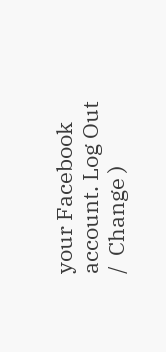your Facebook account. Log Out /  Change )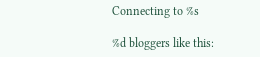Connecting to %s

%d bloggers like this: